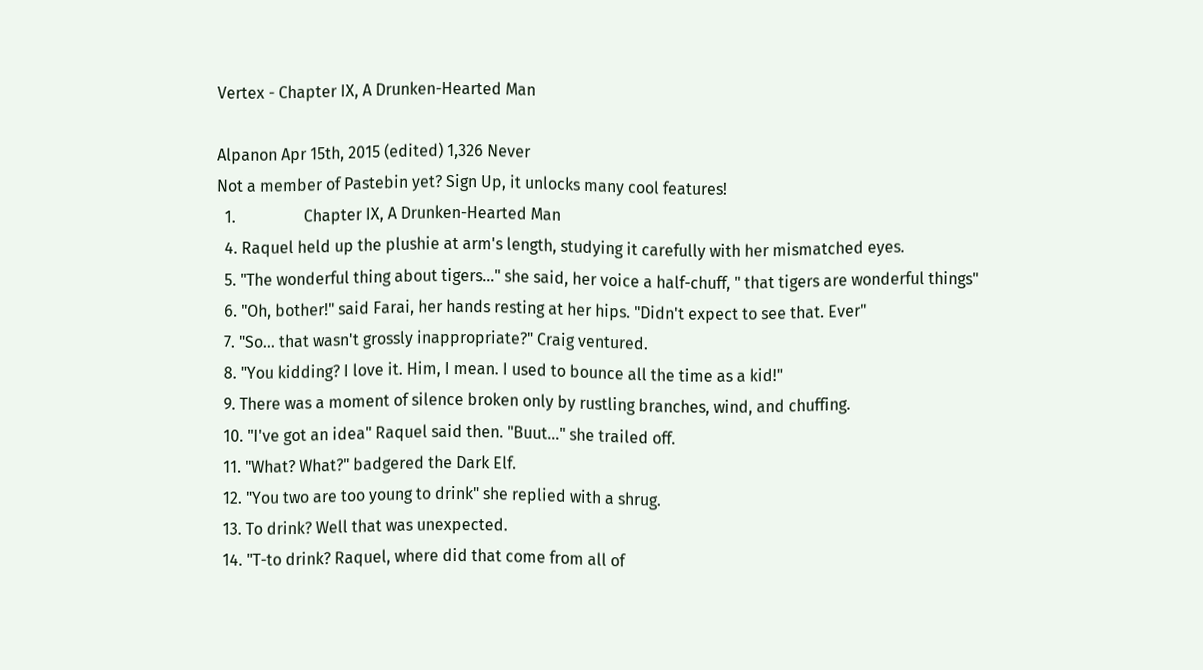Vertex - Chapter IX, A Drunken-Hearted Man

Alpanon Apr 15th, 2015 (edited) 1,326 Never
Not a member of Pastebin yet? Sign Up, it unlocks many cool features!
  1.                 Chapter IX, A Drunken-Hearted Man
  4. Raquel held up the plushie at arm's length, studying it carefully with her mismatched eyes.
  5. "The wonderful thing about tigers..." she said, her voice a half-chuff, " that tigers are wonderful things"
  6. "Oh, bother!" said Farai, her hands resting at her hips. "Didn't expect to see that. Ever"
  7. "So... that wasn't grossly inappropriate?" Craig ventured.
  8. "You kidding? I love it. Him, I mean. I used to bounce all the time as a kid!"
  9. There was a moment of silence broken only by rustling branches, wind, and chuffing.
  10. "I've got an idea" Raquel said then. "Buut..." she trailed off.
  11. "What? What?" badgered the Dark Elf.
  12. "You two are too young to drink" she replied with a shrug.
  13. To drink? Well that was unexpected.
  14. "T-to drink? Raquel, where did that come from all of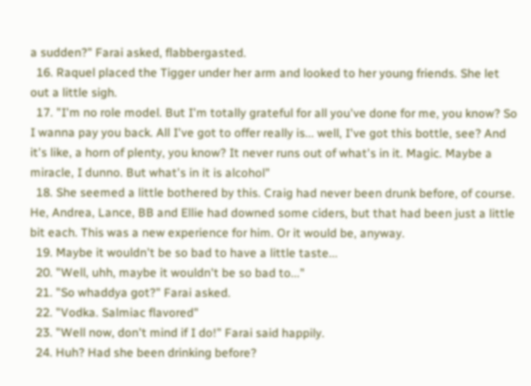a sudden?" Farai asked, flabbergasted.
  16. Raquel placed the Tigger under her arm and looked to her young friends. She let out a little sigh.
  17. "I'm no role model. But I'm totally grateful for all you've done for me, you know? So I wanna pay you back. All I've got to offer really is... well, I've got this bottle, see? And it's like, a horn of plenty, you know? It never runs out of what's in it. Magic. Maybe a miracle, I dunno. But what's in it is alcohol"
  18. She seemed a little bothered by this. Craig had never been drunk before, of course. He, Andrea, Lance, BB and Ellie had downed some ciders, but that had been just a little bit each. This was a new experience for him. Or it would be, anyway.
  19. Maybe it wouldn't be so bad to have a little taste...
  20. "Well, uhh, maybe it wouldn't be so bad to..."
  21. "So whaddya got?" Farai asked.
  22. "Vodka. Salmiac flavored"
  23. "Well now, don't mind if I do!" Farai said happily.
  24. Huh? Had she been drinking before?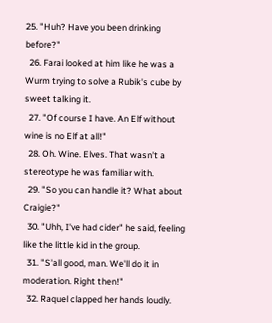25. "Huh? Have you been drinking before?"
  26. Farai looked at him like he was a Wurm trying to solve a Rubik's cube by sweet talking it.
  27. "Of course I have. An Elf without wine is no Elf at all!"
  28. Oh. Wine. Elves. That wasn't a stereotype he was familiar with.
  29. "So you can handle it? What about Craigie?"
  30. "Uhh, I've had cider" he said, feeling like the little kid in the group.
  31. "S'all good, man. We'll do it in moderation. Right then!"
  32. Raquel clapped her hands loudly.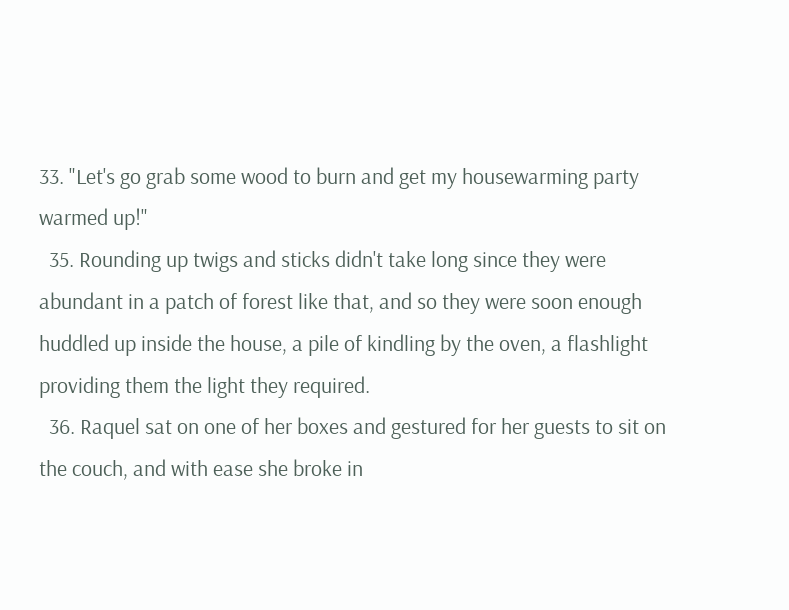33. "Let's go grab some wood to burn and get my housewarming party warmed up!"
  35. Rounding up twigs and sticks didn't take long since they were abundant in a patch of forest like that, and so they were soon enough huddled up inside the house, a pile of kindling by the oven, a flashlight providing them the light they required.
  36. Raquel sat on one of her boxes and gestured for her guests to sit on the couch, and with ease she broke in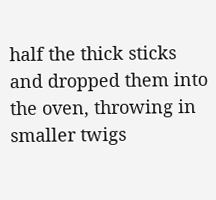half the thick sticks and dropped them into the oven, throwing in smaller twigs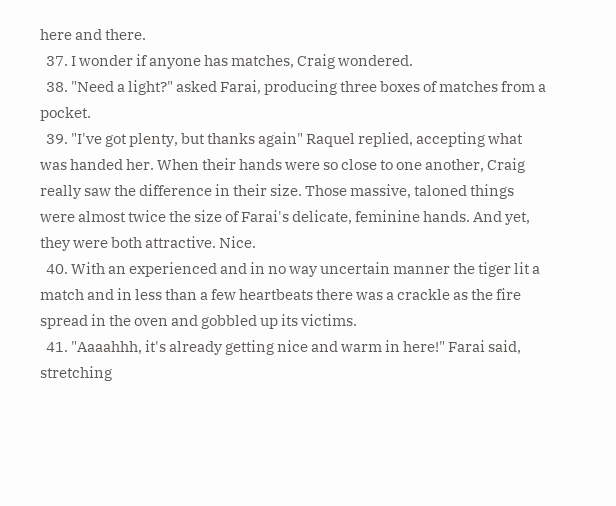here and there.
  37. I wonder if anyone has matches, Craig wondered.
  38. "Need a light?" asked Farai, producing three boxes of matches from a pocket.
  39. "I've got plenty, but thanks again" Raquel replied, accepting what was handed her. When their hands were so close to one another, Craig really saw the difference in their size. Those massive, taloned things were almost twice the size of Farai's delicate, feminine hands. And yet, they were both attractive. Nice.
  40. With an experienced and in no way uncertain manner the tiger lit a match and in less than a few heartbeats there was a crackle as the fire spread in the oven and gobbled up its victims.
  41. "Aaaahhh, it's already getting nice and warm in here!" Farai said, stretching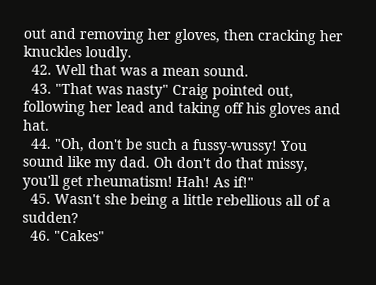out and removing her gloves, then cracking her knuckles loudly.
  42. Well that was a mean sound.
  43. "That was nasty" Craig pointed out, following her lead and taking off his gloves and hat.
  44. "Oh, don't be such a fussy-wussy! You sound like my dad. Oh don't do that missy, you'll get rheumatism! Hah! As if!"
  45. Wasn't she being a little rebellious all of a sudden?
  46. "Cakes"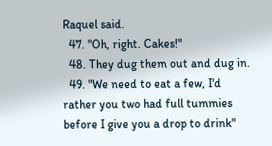Raquel said.
  47. "Oh, right. Cakes!"
  48. They dug them out and dug in.
  49. "We need to eat a few, I'd rather you two had full tummies before I give you a drop to drink"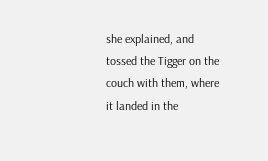she explained, and tossed the Tigger on the couch with them, where it landed in the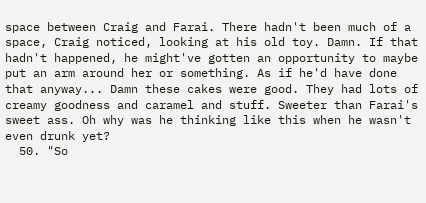space between Craig and Farai. There hadn't been much of a space, Craig noticed, looking at his old toy. Damn. If that hadn't happened, he might've gotten an opportunity to maybe put an arm around her or something. As if he'd have done that anyway... Damn these cakes were good. They had lots of creamy goodness and caramel and stuff. Sweeter than Farai's sweet ass. Oh why was he thinking like this when he wasn't even drunk yet?
  50. "So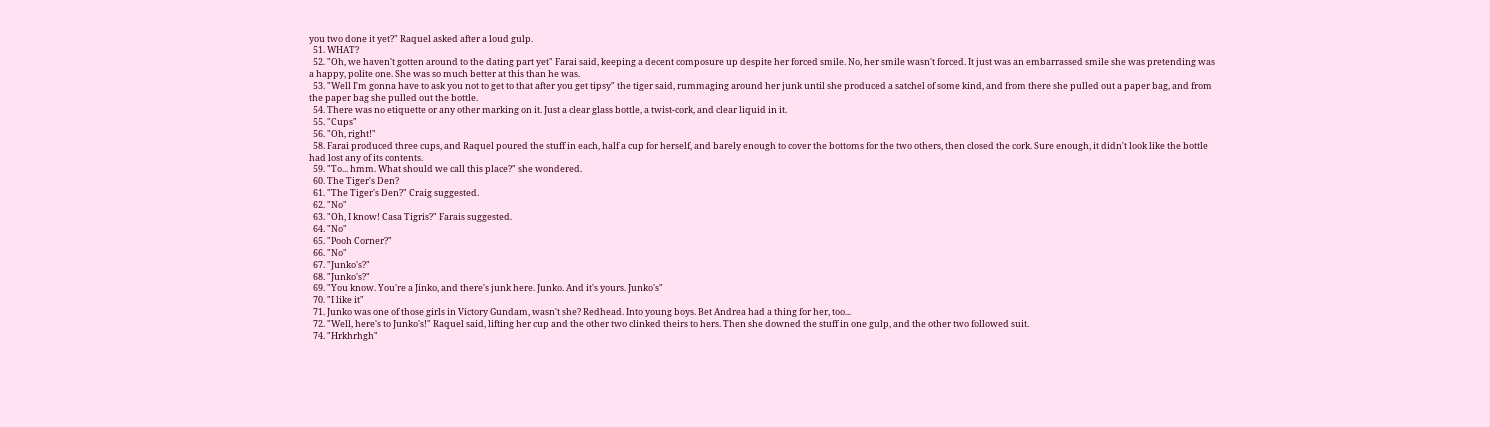you two done it yet?" Raquel asked after a loud gulp.
  51. WHAT?
  52. "Oh, we haven't gotten around to the dating part yet" Farai said, keeping a decent composure up despite her forced smile. No, her smile wasn't forced. It just was an embarrassed smile she was pretending was a happy, polite one. She was so much better at this than he was.
  53. "Well I'm gonna have to ask you not to get to that after you get tipsy" the tiger said, rummaging around her junk until she produced a satchel of some kind, and from there she pulled out a paper bag, and from the paper bag she pulled out the bottle.
  54. There was no etiquette or any other marking on it. Just a clear glass bottle, a twist-cork, and clear liquid in it.
  55. "Cups"
  56. "Oh, right!"
  58. Farai produced three cups, and Raquel poured the stuff in each, half a cup for herself, and barely enough to cover the bottoms for the two others, then closed the cork. Sure enough, it didn't look like the bottle had lost any of its contents.
  59. "To... hmm. What should we call this place?" she wondered.
  60. The Tiger's Den?
  61. "The Tiger's Den?" Craig suggested.
  62. "No"
  63. "Oh, I know! Casa Tigris?" Farais suggested.
  64. "No"
  65. "Pooh Corner?"
  66. "No"
  67. "Junko's?"
  68. "Junko's?"
  69. "You know. You're a Jinko, and there's junk here. Junko. And it's yours. Junko's"
  70. "I like it"
  71. Junko was one of those girls in Victory Gundam, wasn't she? Redhead. Into young boys. Bet Andrea had a thing for her, too...
  72. "Well, here's to Junko's!" Raquel said, lifting her cup and the other two clinked theirs to hers. Then she downed the stuff in one gulp, and the other two followed suit.
  74. "Hrkhrhgh"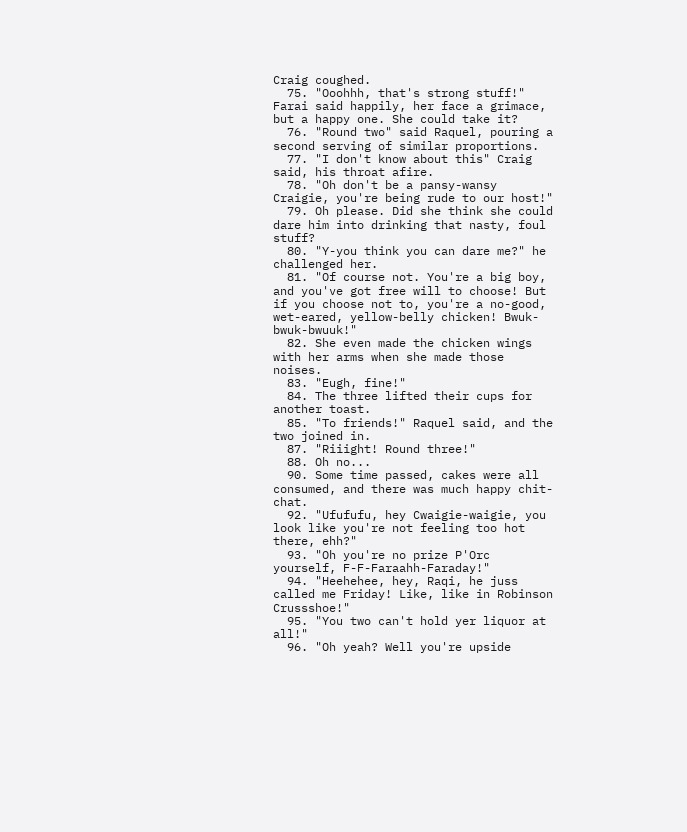Craig coughed.
  75. "Ooohhh, that's strong stuff!" Farai said happily, her face a grimace, but a happy one. She could take it?
  76. "Round two" said Raquel, pouring a second serving of similar proportions.
  77. "I don't know about this" Craig said, his throat afire.
  78. "Oh don't be a pansy-wansy Craigie, you're being rude to our host!"
  79. Oh please. Did she think she could dare him into drinking that nasty, foul stuff?
  80. "Y-you think you can dare me?" he challenged her.
  81. "Of course not. You're a big boy, and you've got free will to choose! But if you choose not to, you're a no-good, wet-eared, yellow-belly chicken! Bwuk-bwuk-bwuuk!"
  82. She even made the chicken wings with her arms when she made those noises.
  83. "Eugh, fine!"
  84. The three lifted their cups for another toast.
  85. "To friends!" Raquel said, and the two joined in.
  87. "Riiight! Round three!"
  88. Oh no...
  90. Some time passed, cakes were all consumed, and there was much happy chit-chat.
  92. "Ufufufu, hey Cwaigie-waigie, you look like you're not feeling too hot there, ehh?"
  93. "Oh you're no prize P'Orc yourself, F-F-Faraahh-Faraday!"
  94. "Heehehee, hey, Raqi, he juss called me Friday! Like, like in Robinson Crussshoe!"
  95. "You two can't hold yer liquor at all!"
  96. "Oh yeah? Well you're upside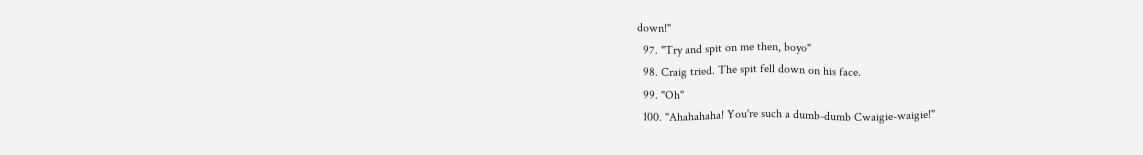down!"
  97. "Try and spit on me then, boyo"
  98. Craig tried. The spit fell down on his face.
  99. "Oh"
  100. "Ahahahaha! You're such a dumb-dumb Cwaigie-waigie!"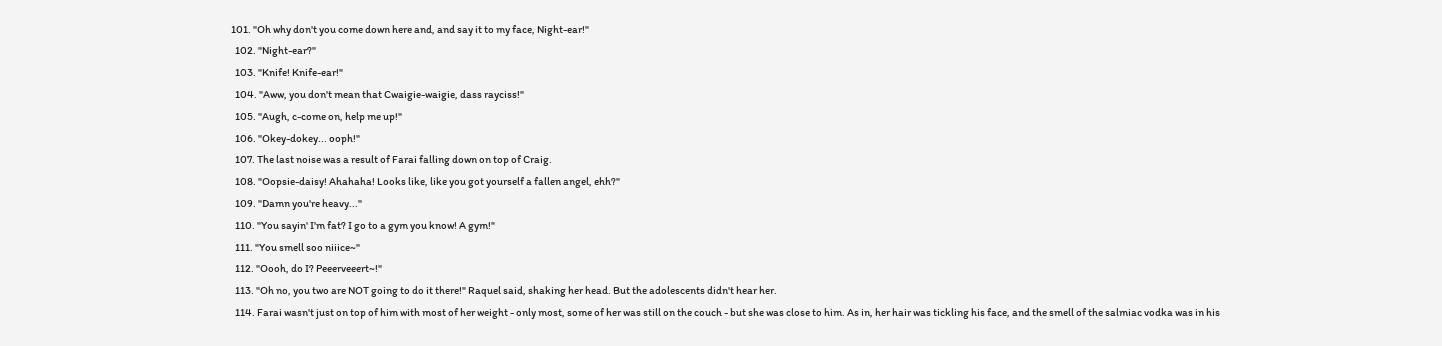101. "Oh why don't you come down here and, and say it to my face, Night-ear!"
  102. "Night-ear?"
  103. "Knife! Knife-ear!"
  104. "Aww, you don't mean that Cwaigie-waigie, dass rayciss!"
  105. "Augh, c-come on, help me up!"
  106. "Okey-dokey... ooph!"
  107. The last noise was a result of Farai falling down on top of Craig.
  108. "Oopsie-daisy! Ahahaha! Looks like, like you got yourself a fallen angel, ehh?"
  109. "Damn you're heavy..."
  110. "You sayin' I'm fat? I go to a gym you know! A gym!"
  111. "You smell soo niiice~"
  112. "Oooh, do I? Peeerveeert~!"
  113. "Oh no, you two are NOT going to do it there!" Raquel said, shaking her head. But the adolescents didn't hear her.
  114. Farai wasn't just on top of him with most of her weight - only most, some of her was still on the couch - but she was close to him. As in, her hair was tickling his face, and the smell of the salmiac vodka was in his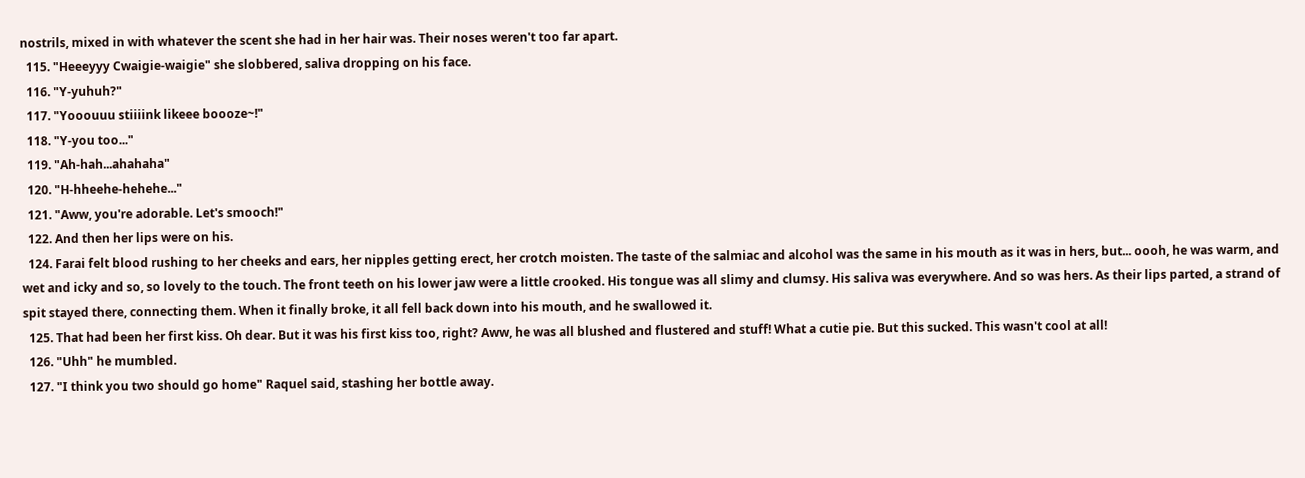nostrils, mixed in with whatever the scent she had in her hair was. Their noses weren't too far apart.
  115. "Heeeyyy Cwaigie-waigie" she slobbered, saliva dropping on his face.
  116. "Y-yuhuh?"
  117. "Yooouuu stiiiink likeee boooze~!"
  118. "Y-you too..."
  119. "Ah-hah...ahahaha"
  120. "H-hheehe-hehehe..."
  121. "Aww, you're adorable. Let's smooch!"
  122. And then her lips were on his.
  124. Farai felt blood rushing to her cheeks and ears, her nipples getting erect, her crotch moisten. The taste of the salmiac and alcohol was the same in his mouth as it was in hers, but... oooh, he was warm, and wet and icky and so, so lovely to the touch. The front teeth on his lower jaw were a little crooked. His tongue was all slimy and clumsy. His saliva was everywhere. And so was hers. As their lips parted, a strand of spit stayed there, connecting them. When it finally broke, it all fell back down into his mouth, and he swallowed it.
  125. That had been her first kiss. Oh dear. But it was his first kiss too, right? Aww, he was all blushed and flustered and stuff! What a cutie pie. But this sucked. This wasn't cool at all!
  126. "Uhh" he mumbled.
  127. "I think you two should go home" Raquel said, stashing her bottle away.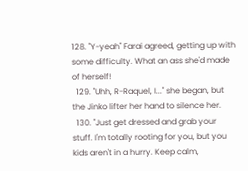128. "Y-yeah" Farai agreed, getting up with some difficulty. What an ass she'd made of herself!
  129. "Uhh, R-Raquel, I..." she began, but the Jinko lifter her hand to silence her.
  130. "Just get dressed and grab your stuff. I'm totally rooting for you, but you kids aren't in a hurry. Keep calm,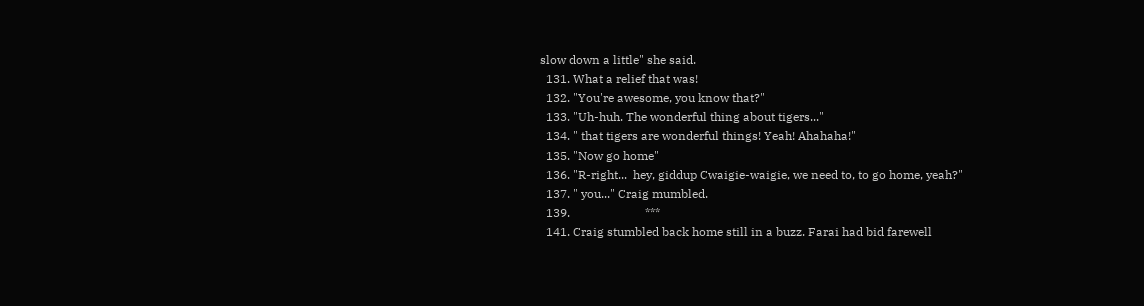slow down a little" she said.
  131. What a relief that was!
  132. "You're awesome, you know that?"
  133. "Uh-huh. The wonderful thing about tigers..."
  134. " that tigers are wonderful things! Yeah! Ahahaha!"
  135. "Now go home"
  136. "R-right...  hey, giddup Cwaigie-waigie, we need to, to go home, yeah?"
  137. " you..." Craig mumbled.
  139.                         ***
  141. Craig stumbled back home still in a buzz. Farai had bid farewell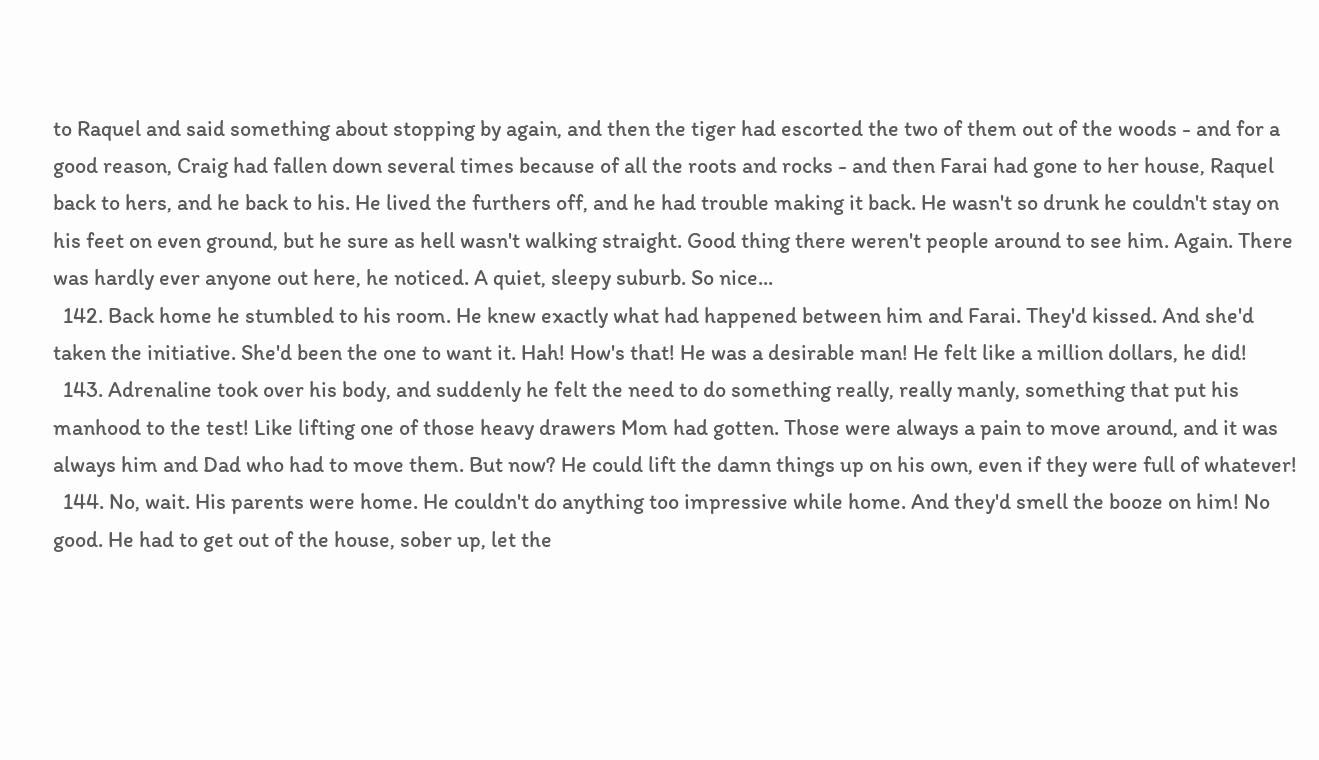to Raquel and said something about stopping by again, and then the tiger had escorted the two of them out of the woods - and for a good reason, Craig had fallen down several times because of all the roots and rocks - and then Farai had gone to her house, Raquel back to hers, and he back to his. He lived the furthers off, and he had trouble making it back. He wasn't so drunk he couldn't stay on his feet on even ground, but he sure as hell wasn't walking straight. Good thing there weren't people around to see him. Again. There was hardly ever anyone out here, he noticed. A quiet, sleepy suburb. So nice...
  142. Back home he stumbled to his room. He knew exactly what had happened between him and Farai. They'd kissed. And she'd taken the initiative. She'd been the one to want it. Hah! How's that! He was a desirable man! He felt like a million dollars, he did!
  143. Adrenaline took over his body, and suddenly he felt the need to do something really, really manly, something that put his manhood to the test! Like lifting one of those heavy drawers Mom had gotten. Those were always a pain to move around, and it was always him and Dad who had to move them. But now? He could lift the damn things up on his own, even if they were full of whatever!
  144. No, wait. His parents were home. He couldn't do anything too impressive while home. And they'd smell the booze on him! No good. He had to get out of the house, sober up, let the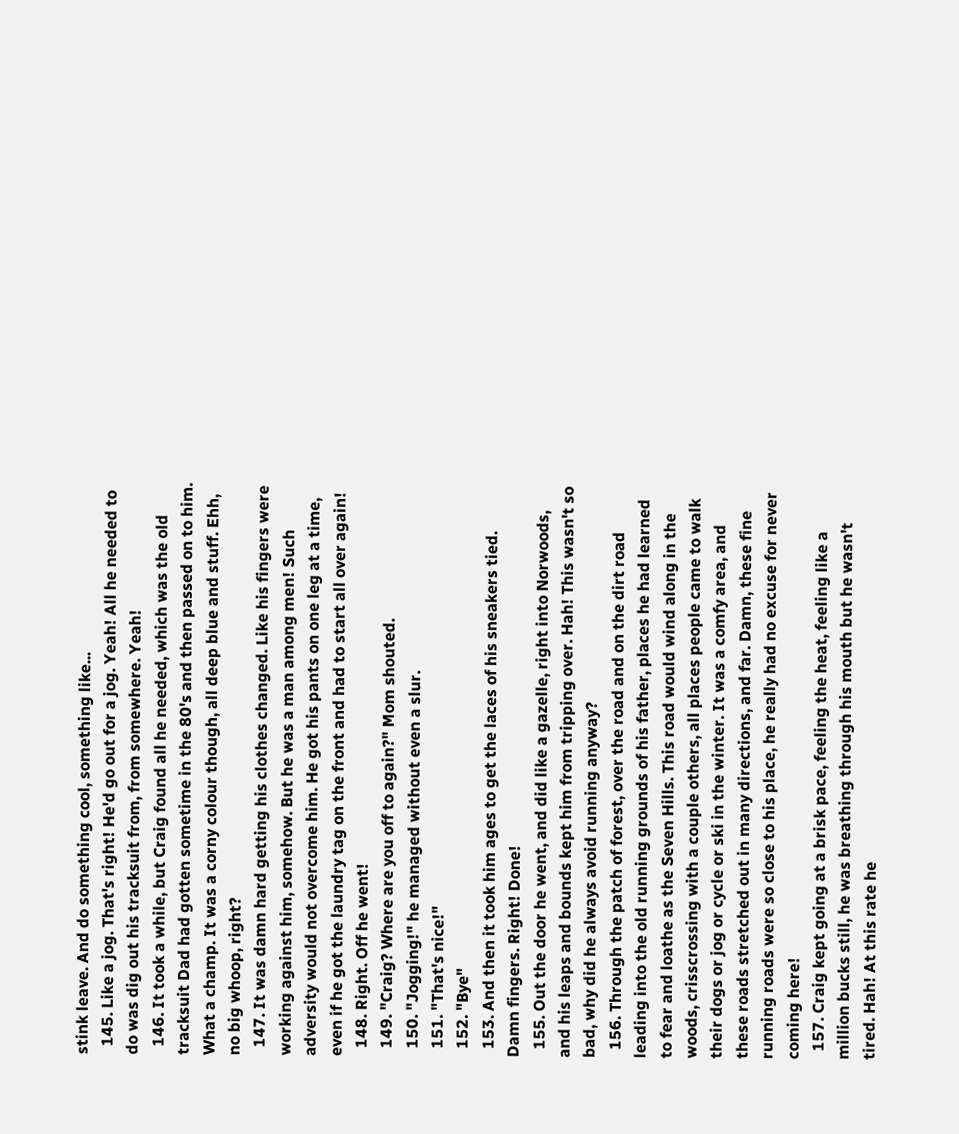stink leave. And do something cool, something like...
  145. Like a jog. That's right! He'd go out for a jog. Yeah! All he needed to do was dig out his tracksuit from, from somewhere. Yeah!
  146. It took a while, but Craig found all he needed, which was the old tracksuit Dad had gotten sometime in the 80's and then passed on to him. What a champ. It was a corny colour though, all deep blue and stuff. Ehh, no big whoop, right?
  147. It was damn hard getting his clothes changed. Like his fingers were working against him, somehow. But he was a man among men! Such adversity would not overcome him. He got his pants on one leg at a time, even if he got the laundry tag on the front and had to start all over again!
  148. Right. Off he went!
  149. "Craig? Where are you off to again?" Mom shouted.
  150. "Jogging!" he managed without even a slur.
  151. "That's nice!"
  152. "Bye"
  153. And then it took him ages to get the laces of his sneakers tied. Damn fingers. Right! Done!
  155. Out the door he went, and did like a gazelle, right into Norwoods, and his leaps and bounds kept him from tripping over. Hah! This wasn't so bad, why did he always avoid running anyway?
  156. Through the patch of forest, over the road and on the dirt road leading into the old running grounds of his father, places he had learned to fear and loathe as the Seven Hills. This road would wind along in the woods, crisscrossing with a couple others, all places people came to walk their dogs or jog or cycle or ski in the winter. It was a comfy area, and these roads stretched out in many directions, and far. Damn, these fine running roads were so close to his place, he really had no excuse for never coming here!
  157. Craig kept going at a brisk pace, feeling the heat, feeling like a million bucks still, he was breathing through his mouth but he wasn't tired. Hah! At this rate he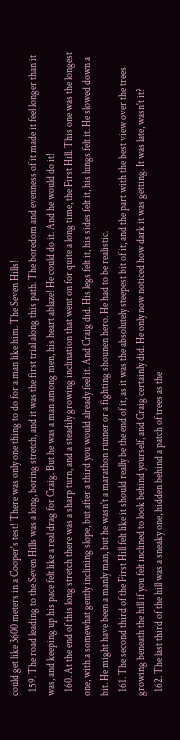could get like 3600 meters in a Cooper's test! There was only one thing to do for a man like him. The Seven Hills!
  159. The road leading to the Seven Hills was a long, boring stretch, and it was the first trial along this path. The boredom and evenness of it made it feel longer than it was, and keeping up his pace felt like a real drag for Craig. But he was a man among men, his heart ablaze! He could do it. And he would do it!
  160. At the end of this long stretch there was a sharp turn, and a steadily growing inclination that went on for quite a long time, the First Hill. This one was the longest one, with a somewhat gently inclining slope, but after a third you would already feel it. And Craig did. His legs felt it, his sides felt it, his lungs felt it. He slowed down a bit. He might have been a manly man, but he wasn't a marathon runner or a fighting shounen hero. He had to be realistic.
  161. The second third of the First Hill felt like it should really be the end of it, as it was the absolutely steepest bit of it, and the part with the best view over the trees growing beneath the hill if you felt inclined to look behind yourself, and Craig certainly did. He only now noticed how dark it was getting. It was late, wasn't it?
  162. The last third of the hill was a sneaky one, hidden behind a patch of trees as the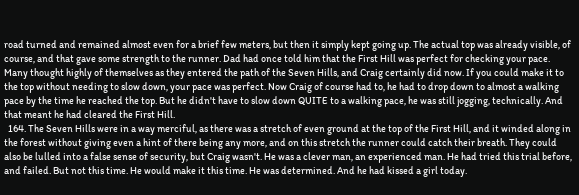road turned and remained almost even for a brief few meters, but then it simply kept going up. The actual top was already visible, of course, and that gave some strength to the runner. Dad had once told him that the First Hill was perfect for checking your pace. Many thought highly of themselves as they entered the path of the Seven Hills, and Craig certainly did now. If you could make it to the top without needing to slow down, your pace was perfect. Now Craig of course had to, he had to drop down to almost a walking pace by the time he reached the top. But he didn't have to slow down QUITE to a walking pace, he was still jogging, technically. And that meant he had cleared the First Hill.
  164. The Seven Hills were in a way merciful, as there was a stretch of even ground at the top of the First Hill, and it winded along in the forest without giving even a hint of there being any more, and on this stretch the runner could catch their breath. They could also be lulled into a false sense of security, but Craig wasn't. He was a clever man, an experienced man. He had tried this trial before, and failed. But not this time. He would make it this time. He was determined. And he had kissed a girl today.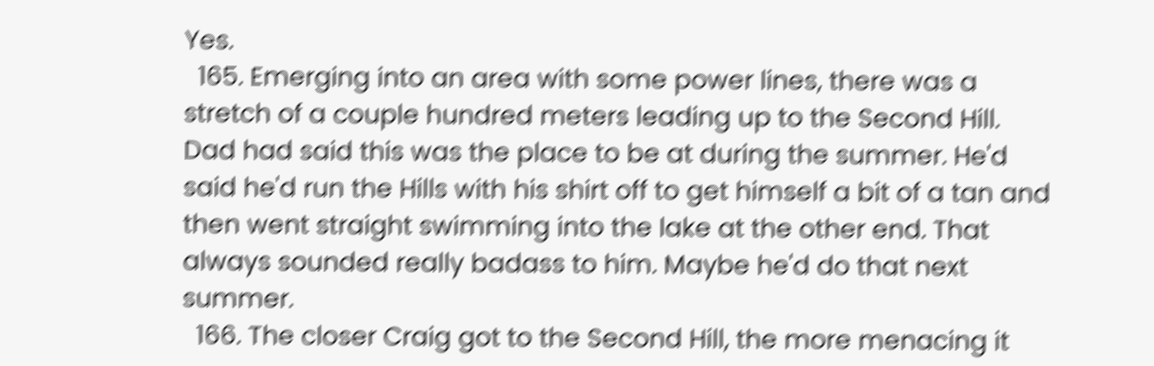Yes.
  165. Emerging into an area with some power lines, there was a stretch of a couple hundred meters leading up to the Second Hill. Dad had said this was the place to be at during the summer. He'd said he'd run the Hills with his shirt off to get himself a bit of a tan and then went straight swimming into the lake at the other end. That always sounded really badass to him. Maybe he'd do that next summer.
  166. The closer Craig got to the Second Hill, the more menacing it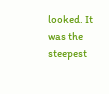looked. It was the steepest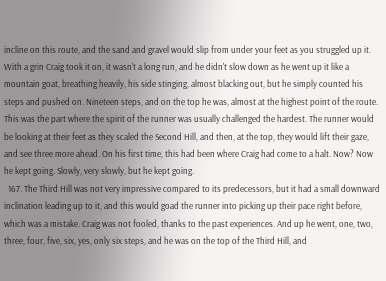incline on this route, and the sand and gravel would slip from under your feet as you struggled up it. With a grin Craig took it on, it wasn't a long run, and he didn't slow down as he went up it like a mountain goat, breathing heavily, his side stinging, almost blacking out, but he simply counted his steps and pushed on. Nineteen steps, and on the top he was, almost at the highest point of the route. This was the part where the spirit of the runner was usually challenged the hardest. The runner would be looking at their feet as they scaled the Second Hill, and then, at the top, they would lift their gaze, and see three more ahead. On his first time, this had been where Craig had come to a halt. Now? Now he kept going. Slowly, very slowly, but he kept going.
  167. The Third Hill was not very impressive compared to its predecessors, but it had a small downward inclination leading up to it, and this would goad the runner into picking up their pace right before, which was a mistake. Craig was not fooled, thanks to the past experiences. And up he went, one, two, three, four, five, six, yes, only six steps, and he was on the top of the Third Hill, and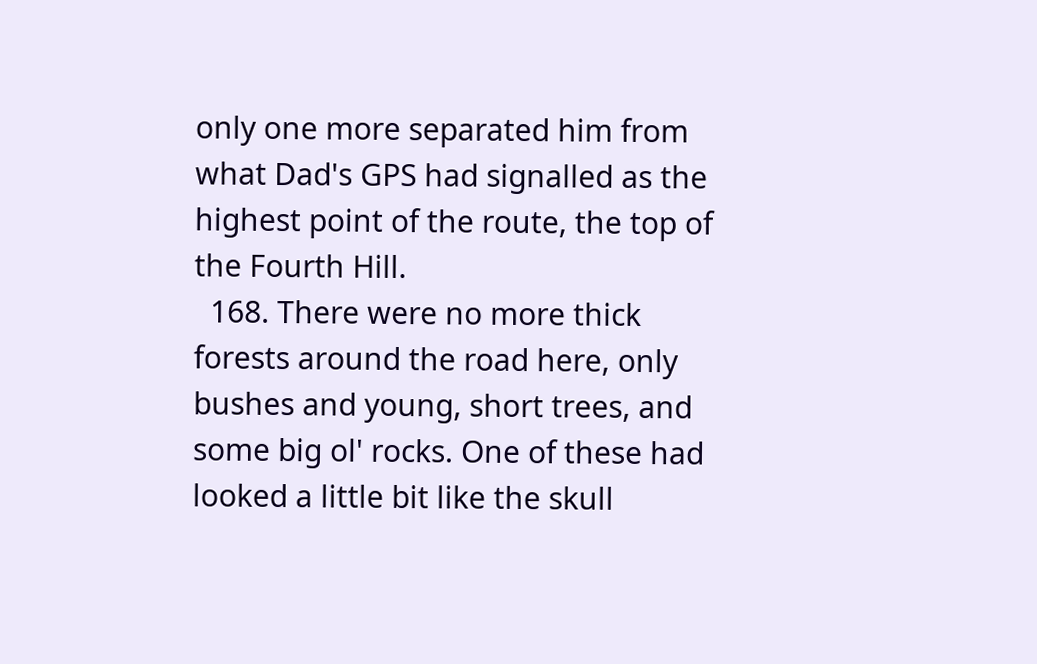only one more separated him from what Dad's GPS had signalled as the highest point of the route, the top of the Fourth Hill.
  168. There were no more thick forests around the road here, only bushes and young, short trees, and some big ol' rocks. One of these had looked a little bit like the skull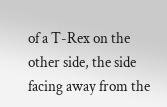of a T-Rex on the other side, the side facing away from the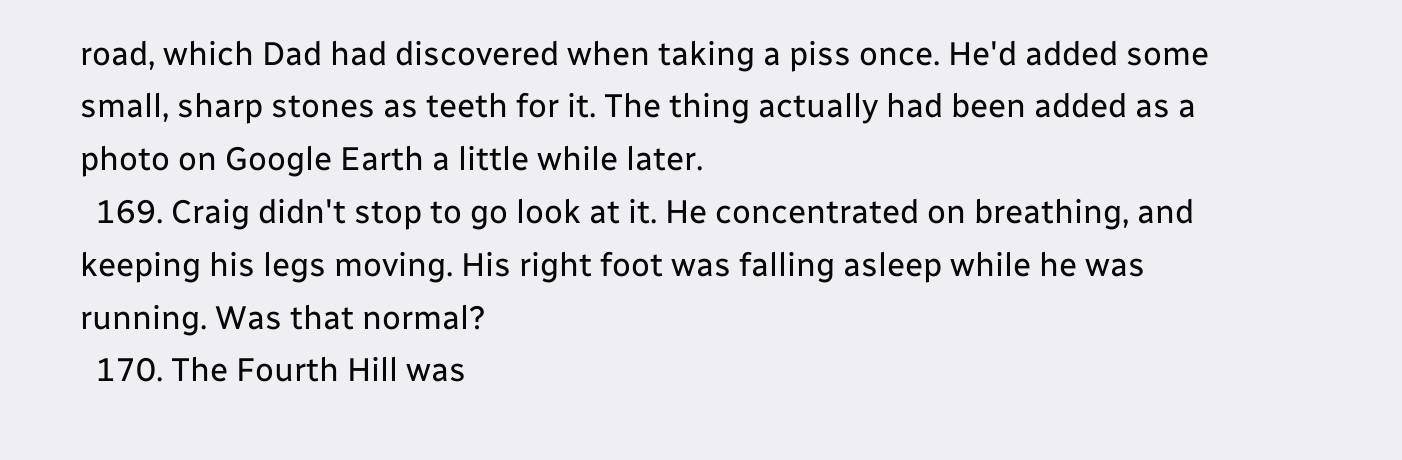road, which Dad had discovered when taking a piss once. He'd added some small, sharp stones as teeth for it. The thing actually had been added as a photo on Google Earth a little while later.
  169. Craig didn't stop to go look at it. He concentrated on breathing, and keeping his legs moving. His right foot was falling asleep while he was running. Was that normal?
  170. The Fourth Hill was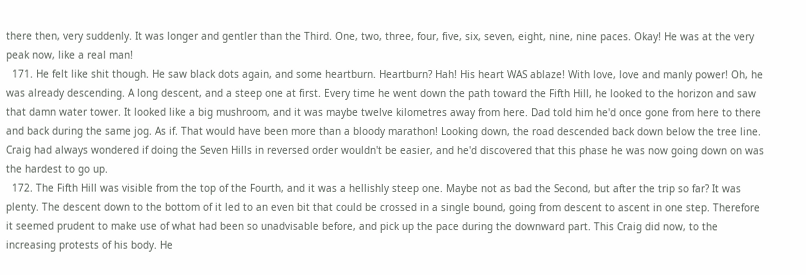there then, very suddenly. It was longer and gentler than the Third. One, two, three, four, five, six, seven, eight, nine, nine paces. Okay! He was at the very peak now, like a real man!
  171. He felt like shit though. He saw black dots again, and some heartburn. Heartburn? Hah! His heart WAS ablaze! With love, love and manly power! Oh, he was already descending. A long descent, and a steep one at first. Every time he went down the path toward the Fifth Hill, he looked to the horizon and saw that damn water tower. It looked like a big mushroom, and it was maybe twelve kilometres away from here. Dad told him he'd once gone from here to there and back during the same jog. As if. That would have been more than a bloody marathon! Looking down, the road descended back down below the tree line. Craig had always wondered if doing the Seven Hills in reversed order wouldn't be easier, and he'd discovered that this phase he was now going down on was the hardest to go up.
  172. The Fifth Hill was visible from the top of the Fourth, and it was a hellishly steep one. Maybe not as bad the Second, but after the trip so far? It was plenty. The descent down to the bottom of it led to an even bit that could be crossed in a single bound, going from descent to ascent in one step. Therefore it seemed prudent to make use of what had been so unadvisable before, and pick up the pace during the downward part. This Craig did now, to the increasing protests of his body. He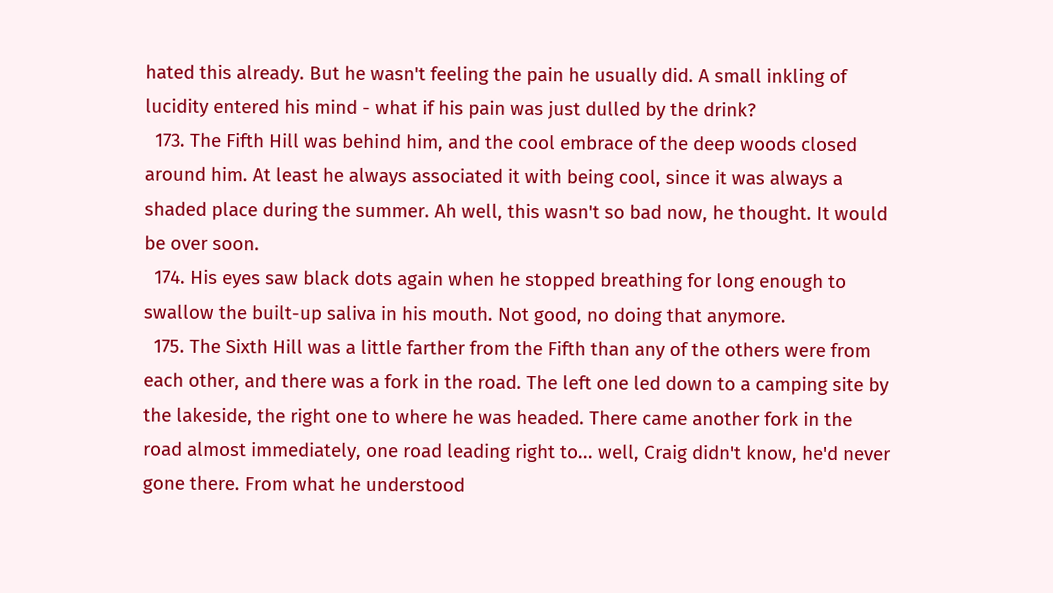hated this already. But he wasn't feeling the pain he usually did. A small inkling of lucidity entered his mind - what if his pain was just dulled by the drink?
  173. The Fifth Hill was behind him, and the cool embrace of the deep woods closed around him. At least he always associated it with being cool, since it was always a shaded place during the summer. Ah well, this wasn't so bad now, he thought. It would be over soon.
  174. His eyes saw black dots again when he stopped breathing for long enough to swallow the built-up saliva in his mouth. Not good, no doing that anymore.
  175. The Sixth Hill was a little farther from the Fifth than any of the others were from each other, and there was a fork in the road. The left one led down to a camping site by the lakeside, the right one to where he was headed. There came another fork in the road almost immediately, one road leading right to... well, Craig didn't know, he'd never gone there. From what he understood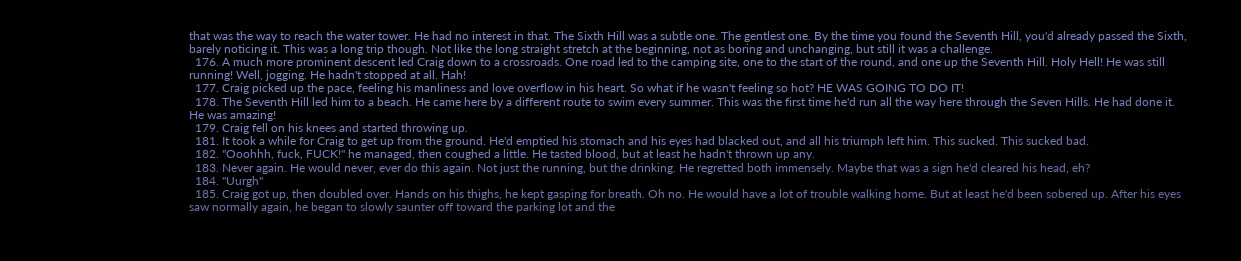that was the way to reach the water tower. He had no interest in that. The Sixth Hill was a subtle one. The gentlest one. By the time you found the Seventh Hill, you'd already passed the Sixth, barely noticing it. This was a long trip though. Not like the long straight stretch at the beginning, not as boring and unchanging, but still it was a challenge.
  176. A much more prominent descent led Craig down to a crossroads. One road led to the camping site, one to the start of the round, and one up the Seventh Hill. Holy Hell! He was still running! Well, jogging. He hadn't stopped at all. Hah!
  177. Craig picked up the pace, feeling his manliness and love overflow in his heart. So what if he wasn't feeling so hot? HE WAS GOING TO DO IT!
  178. The Seventh Hill led him to a beach. He came here by a different route to swim every summer. This was the first time he'd run all the way here through the Seven Hills. He had done it. He was amazing!
  179. Craig fell on his knees and started throwing up.
  181. It took a while for Craig to get up from the ground. He'd emptied his stomach and his eyes had blacked out, and all his triumph left him. This sucked. This sucked bad.
  182. "Ooohhh, fuck, FUCK!" he managed, then coughed a little. He tasted blood, but at least he hadn't thrown up any.
  183. Never again. He would never, ever do this again. Not just the running, but the drinking. He regretted both immensely. Maybe that was a sign he'd cleared his head, eh?
  184. "Uurgh"
  185. Craig got up, then doubled over. Hands on his thighs, he kept gasping for breath. Oh no. He would have a lot of trouble walking home. But at least he'd been sobered up. After his eyes saw normally again, he began to slowly saunter off toward the parking lot and the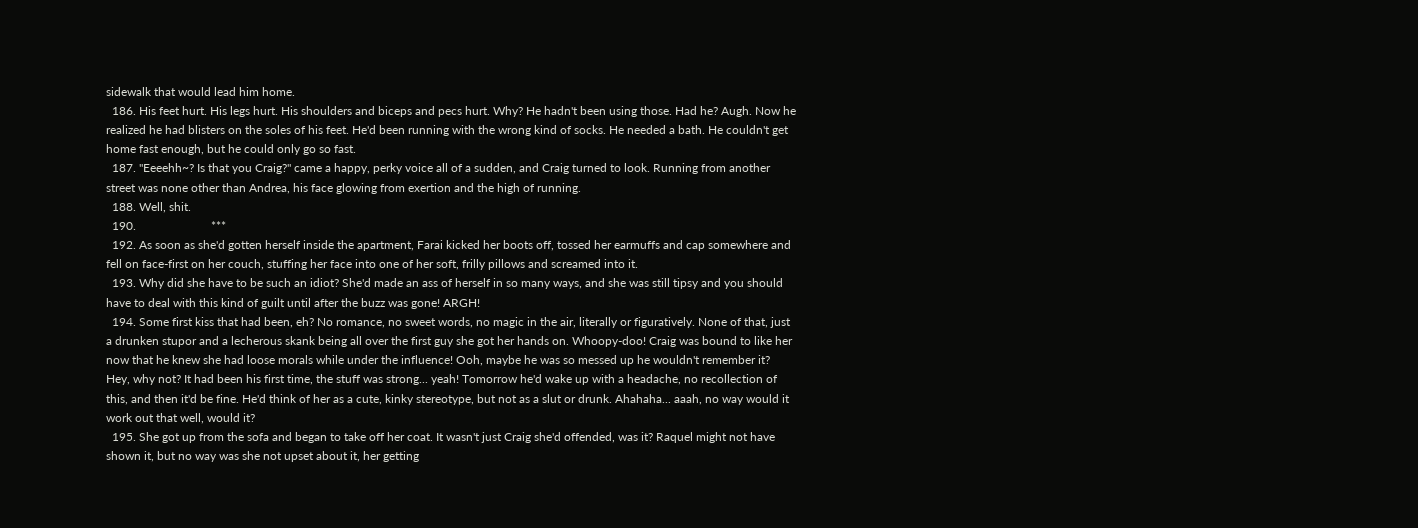sidewalk that would lead him home.
  186. His feet hurt. His legs hurt. His shoulders and biceps and pecs hurt. Why? He hadn't been using those. Had he? Augh. Now he realized he had blisters on the soles of his feet. He'd been running with the wrong kind of socks. He needed a bath. He couldn't get home fast enough, but he could only go so fast.
  187. "Eeeehh~? Is that you Craig?" came a happy, perky voice all of a sudden, and Craig turned to look. Running from another street was none other than Andrea, his face glowing from exertion and the high of running.
  188. Well, shit.
  190.                         ***
  192. As soon as she'd gotten herself inside the apartment, Farai kicked her boots off, tossed her earmuffs and cap somewhere and fell on face-first on her couch, stuffing her face into one of her soft, frilly pillows and screamed into it.
  193. Why did she have to be such an idiot? She'd made an ass of herself in so many ways, and she was still tipsy and you should have to deal with this kind of guilt until after the buzz was gone! ARGH!
  194. Some first kiss that had been, eh? No romance, no sweet words, no magic in the air, literally or figuratively. None of that, just a drunken stupor and a lecherous skank being all over the first guy she got her hands on. Whoopy-doo! Craig was bound to like her now that he knew she had loose morals while under the influence! Ooh, maybe he was so messed up he wouldn't remember it? Hey, why not? It had been his first time, the stuff was strong... yeah! Tomorrow he'd wake up with a headache, no recollection of this, and then it'd be fine. He'd think of her as a cute, kinky stereotype, but not as a slut or drunk. Ahahaha... aaah, no way would it work out that well, would it?
  195. She got up from the sofa and began to take off her coat. It wasn't just Craig she'd offended, was it? Raquel might not have shown it, but no way was she not upset about it, her getting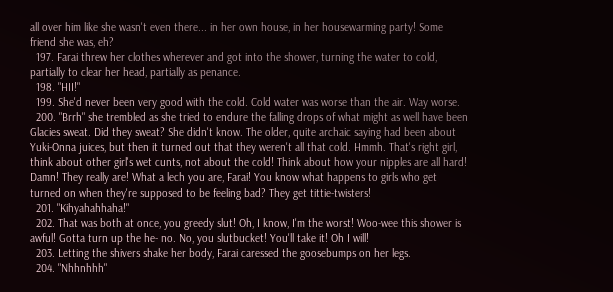all over him like she wasn't even there... in her own house, in her housewarming party! Some friend she was, eh?
  197. Farai threw her clothes wherever and got into the shower, turning the water to cold, partially to clear her head, partially as penance.
  198. "HII!"
  199. She'd never been very good with the cold. Cold water was worse than the air. Way worse.
  200. "Brrh" she trembled as she tried to endure the falling drops of what might as well have been Glacies sweat. Did they sweat? She didn't know. The older, quite archaic saying had been about Yuki-Onna juices, but then it turned out that they weren't all that cold. Hmmh. That's right girl, think about other girl's wet cunts, not about the cold! Think about how your nipples are all hard! Damn! They really are! What a lech you are, Farai! You know what happens to girls who get turned on when they're supposed to be feeling bad? They get tittie-twisters!
  201. "Kihyahahhaha!"
  202. That was both at once, you greedy slut! Oh, I know, I'm the worst! Woo-wee this shower is awful! Gotta turn up the he- no. No, you slutbucket! You'll take it! Oh I will!
  203. Letting the shivers shake her body, Farai caressed the goosebumps on her legs.
  204. "Nhhnhhh"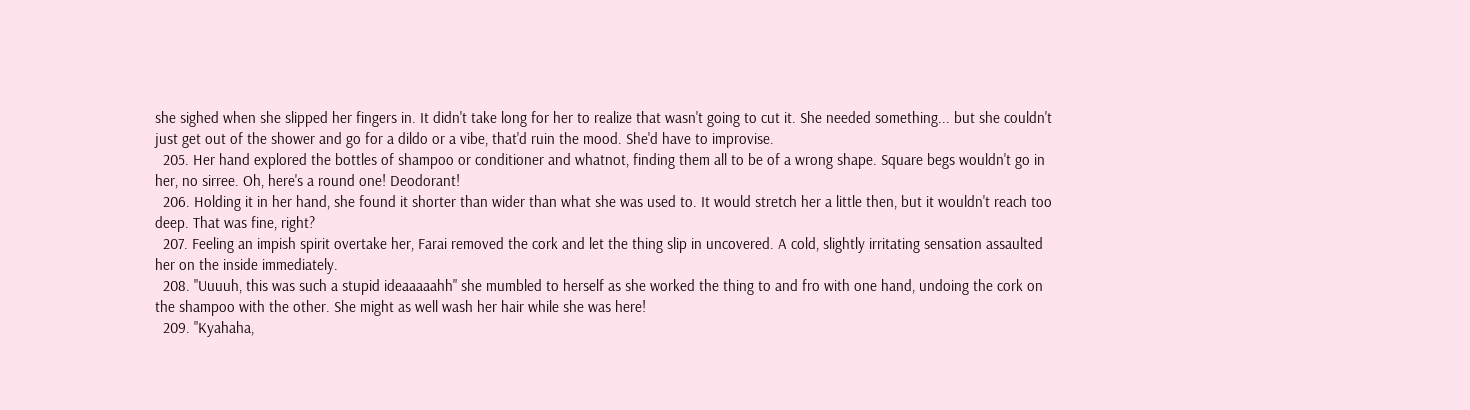she sighed when she slipped her fingers in. It didn't take long for her to realize that wasn't going to cut it. She needed something... but she couldn't just get out of the shower and go for a dildo or a vibe, that'd ruin the mood. She'd have to improvise.
  205. Her hand explored the bottles of shampoo or conditioner and whatnot, finding them all to be of a wrong shape. Square begs wouldn't go in her, no sirree. Oh, here's a round one! Deodorant!
  206. Holding it in her hand, she found it shorter than wider than what she was used to. It would stretch her a little then, but it wouldn't reach too deep. That was fine, right?
  207. Feeling an impish spirit overtake her, Farai removed the cork and let the thing slip in uncovered. A cold, slightly irritating sensation assaulted her on the inside immediately.
  208. "Uuuuh, this was such a stupid ideaaaaahh" she mumbled to herself as she worked the thing to and fro with one hand, undoing the cork on the shampoo with the other. She might as well wash her hair while she was here!
  209. "Kyahaha,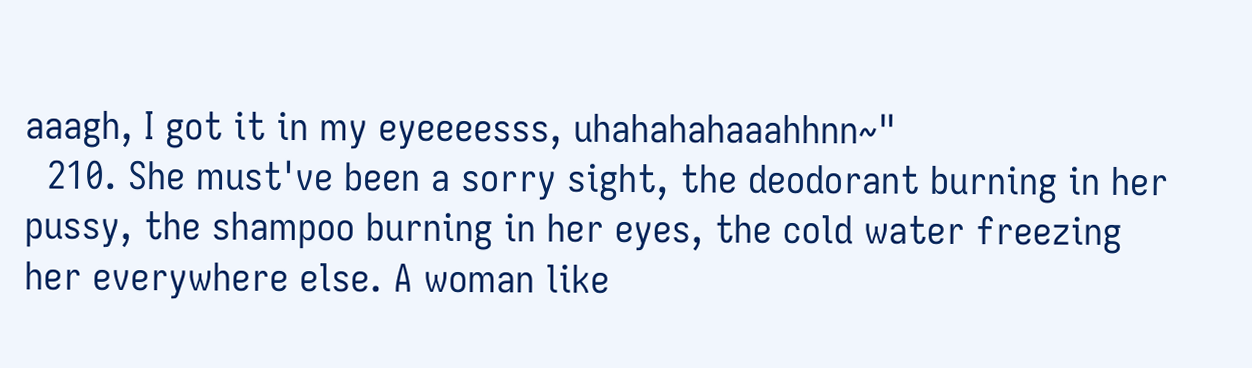aaagh, I got it in my eyeeeesss, uhahahahaaahhnn~"
  210. She must've been a sorry sight, the deodorant burning in her pussy, the shampoo burning in her eyes, the cold water freezing her everywhere else. A woman like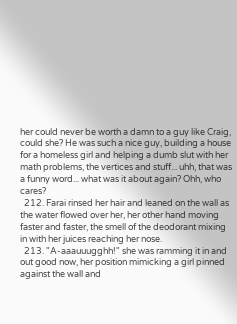her could never be worth a damn to a guy like Craig, could she? He was such a nice guy, building a house for a homeless girl and helping a dumb slut with her math problems, the vertices and stuff... uhh, that was a funny word... what was it about again? Ohh, who cares?
  212. Farai rinsed her hair and leaned on the wall as the water flowed over her, her other hand moving faster and faster, the smell of the deodorant mixing in with her juices reaching her nose.
  213. "A-aaauuugghh!" she was ramming it in and out good now, her position mimicking a girl pinned against the wall and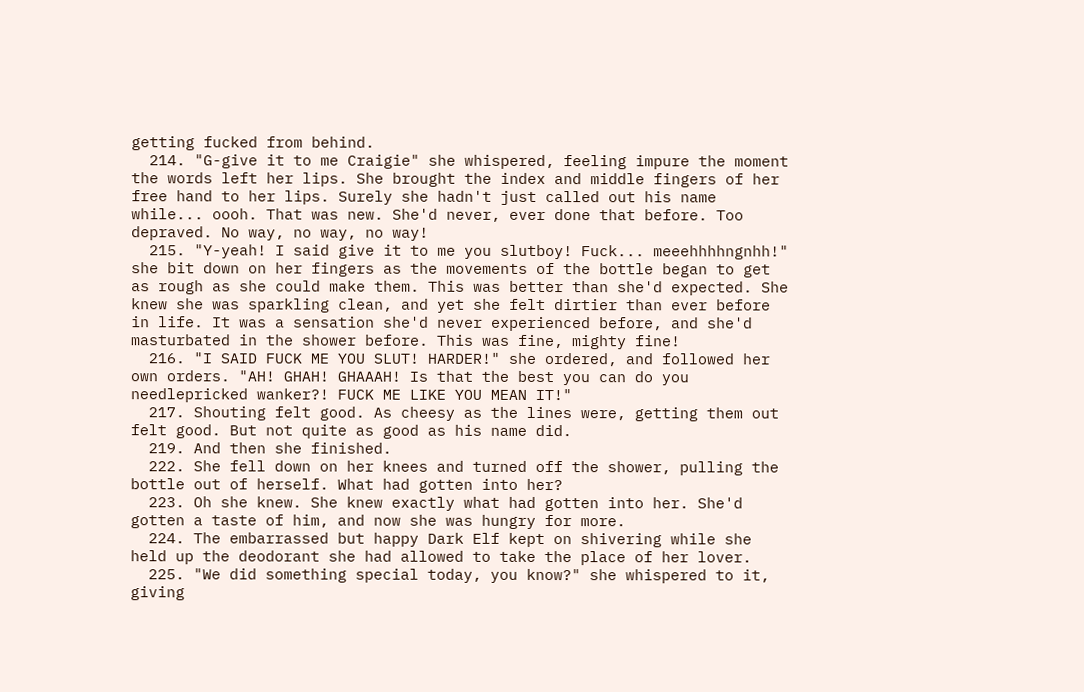getting fucked from behind.
  214. "G-give it to me Craigie" she whispered, feeling impure the moment the words left her lips. She brought the index and middle fingers of her free hand to her lips. Surely she hadn't just called out his name while... oooh. That was new. She'd never, ever done that before. Too depraved. No way, no way, no way!
  215. "Y-yeah! I said give it to me you slutboy! Fuck... meeehhhhngnhh!" she bit down on her fingers as the movements of the bottle began to get as rough as she could make them. This was better than she'd expected. She knew she was sparkling clean, and yet she felt dirtier than ever before in life. It was a sensation she'd never experienced before, and she'd masturbated in the shower before. This was fine, mighty fine!
  216. "I SAID FUCK ME YOU SLUT! HARDER!" she ordered, and followed her own orders. "AH! GHAH! GHAAAH! Is that the best you can do you needlepricked wanker?! FUCK ME LIKE YOU MEAN IT!"
  217. Shouting felt good. As cheesy as the lines were, getting them out felt good. But not quite as good as his name did.
  219. And then she finished.
  222. She fell down on her knees and turned off the shower, pulling the bottle out of herself. What had gotten into her?
  223. Oh she knew. She knew exactly what had gotten into her. She'd gotten a taste of him, and now she was hungry for more.
  224. The embarrassed but happy Dark Elf kept on shivering while she held up the deodorant she had allowed to take the place of her lover.
  225. "We did something special today, you know?" she whispered to it, giving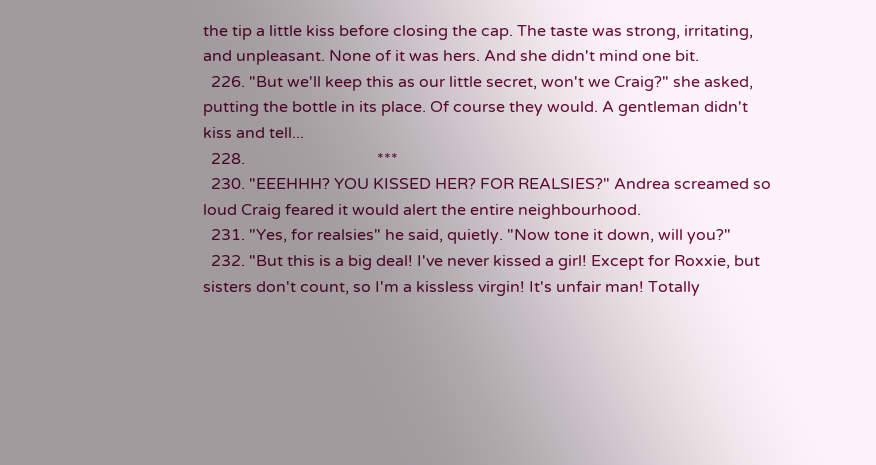the tip a little kiss before closing the cap. The taste was strong, irritating, and unpleasant. None of it was hers. And she didn't mind one bit.
  226. "But we'll keep this as our little secret, won't we Craig?" she asked, putting the bottle in its place. Of course they would. A gentleman didn't kiss and tell...
  228.                                 ***
  230. "EEEHHH? YOU KISSED HER? FOR REALSIES?" Andrea screamed so loud Craig feared it would alert the entire neighbourhood.
  231. "Yes, for realsies" he said, quietly. "Now tone it down, will you?"
  232. "But this is a big deal! I've never kissed a girl! Except for Roxxie, but sisters don't count, so I'm a kissless virgin! It's unfair man! Totally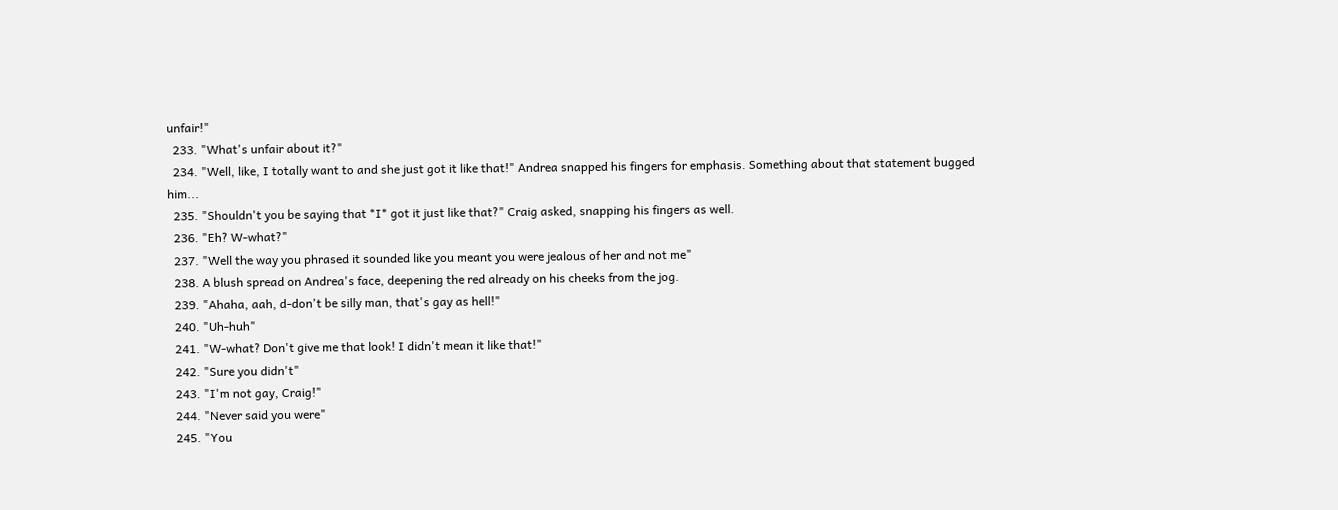unfair!"
  233. "What's unfair about it?"
  234. "Well, like, I totally want to and she just got it like that!" Andrea snapped his fingers for emphasis. Something about that statement bugged him...
  235. "Shouldn't you be saying that *I* got it just like that?" Craig asked, snapping his fingers as well.
  236. "Eh? W-what?"
  237. "Well the way you phrased it sounded like you meant you were jealous of her and not me"
  238. A blush spread on Andrea's face, deepening the red already on his cheeks from the jog.
  239. "Ahaha, aah, d-don't be silly man, that's gay as hell!"
  240. "Uh-huh"
  241. "W-what? Don't give me that look! I didn't mean it like that!"
  242. "Sure you didn't"
  243. "I'm not gay, Craig!"
  244. "Never said you were"
  245. "You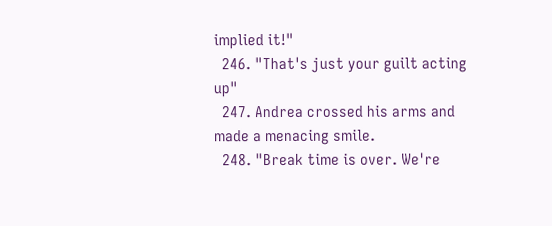implied it!"
  246. "That's just your guilt acting up"
  247. Andrea crossed his arms and made a menacing smile.
  248. "Break time is over. We're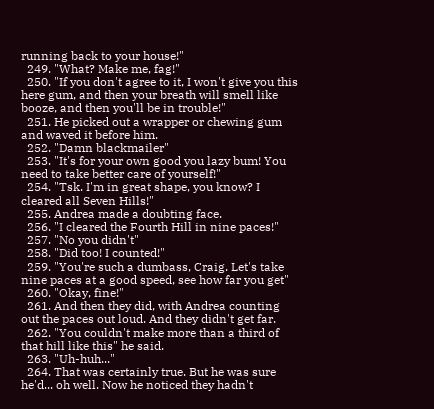running back to your house!"
  249. "What? Make me, fag!"
  250. "If you don't agree to it, I won't give you this here gum, and then your breath will smell like booze, and then you'll be in trouble!"
  251. He picked out a wrapper or chewing gum and waved it before him.
  252. "Damn blackmailer"
  253. "It's for your own good you lazy bum! You need to take better care of yourself!"
  254. "Tsk. I'm in great shape, you know? I cleared all Seven Hills!"
  255. Andrea made a doubting face.
  256. "I cleared the Fourth Hill in nine paces!"
  257. "No you didn't"
  258. "Did too! I counted!"
  259. "You're such a dumbass, Craig. Let's take nine paces at a good speed, see how far you get"
  260. "Okay, fine!"
  261. And then they did, with Andrea counting out the paces out loud. And they didn't get far.
  262. "You couldn't make more than a third of that hill like this" he said.
  263. "Uh-huh..."
  264. That was certainly true. But he was sure he'd... oh well. Now he noticed they hadn't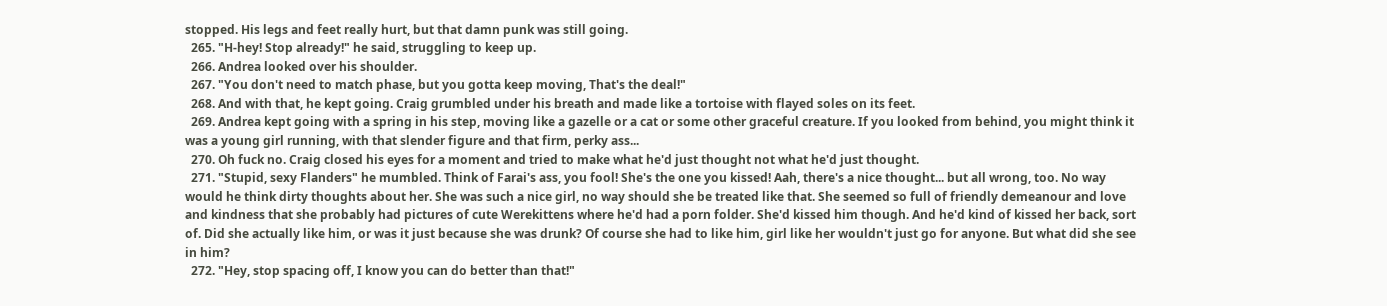stopped. His legs and feet really hurt, but that damn punk was still going.
  265. "H-hey! Stop already!" he said, struggling to keep up.
  266. Andrea looked over his shoulder.
  267. "You don't need to match phase, but you gotta keep moving, That's the deal!"
  268. And with that, he kept going. Craig grumbled under his breath and made like a tortoise with flayed soles on its feet.
  269. Andrea kept going with a spring in his step, moving like a gazelle or a cat or some other graceful creature. If you looked from behind, you might think it was a young girl running, with that slender figure and that firm, perky ass...
  270. Oh fuck no. Craig closed his eyes for a moment and tried to make what he'd just thought not what he'd just thought.
  271. "Stupid, sexy Flanders" he mumbled. Think of Farai's ass, you fool! She's the one you kissed! Aah, there's a nice thought... but all wrong, too. No way would he think dirty thoughts about her. She was such a nice girl, no way should she be treated like that. She seemed so full of friendly demeanour and love and kindness that she probably had pictures of cute Werekittens where he'd had a porn folder. She'd kissed him though. And he'd kind of kissed her back, sort of. Did she actually like him, or was it just because she was drunk? Of course she had to like him, girl like her wouldn't just go for anyone. But what did she see in him?
  272. "Hey, stop spacing off, I know you can do better than that!"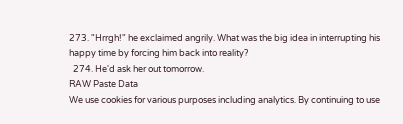273. "Hrrgh!" he exclaimed angrily. What was the big idea in interrupting his happy time by forcing him back into reality?
  274. He'd ask her out tomorrow.
RAW Paste Data
We use cookies for various purposes including analytics. By continuing to use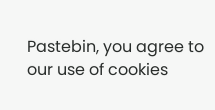Pastebin, you agree to our use of cookies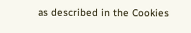as described in the Cookies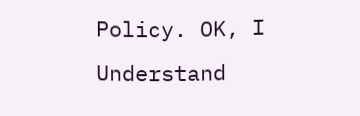Policy. OK, I Understand